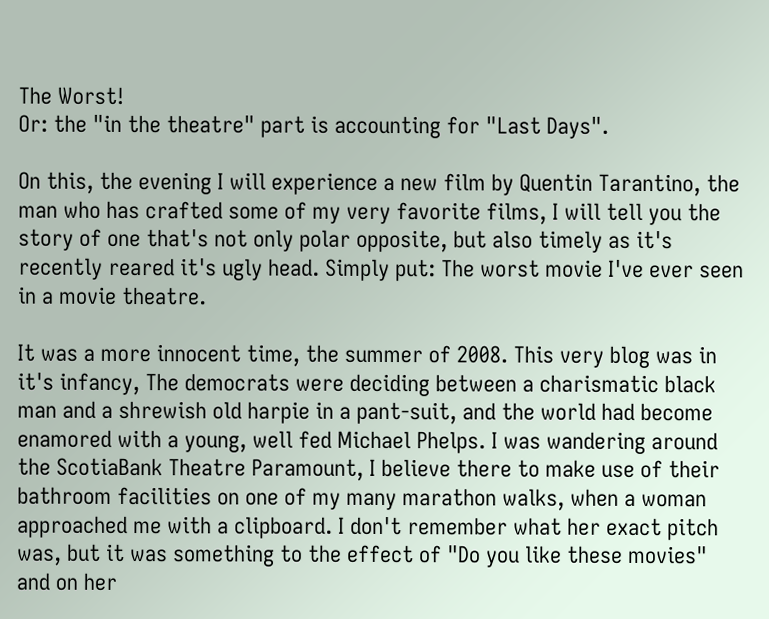The Worst!
Or: the "in the theatre" part is accounting for "Last Days".

On this, the evening I will experience a new film by Quentin Tarantino, the man who has crafted some of my very favorite films, I will tell you the story of one that's not only polar opposite, but also timely as it's recently reared it's ugly head. Simply put: The worst movie I've ever seen in a movie theatre.

It was a more innocent time, the summer of 2008. This very blog was in it's infancy, The democrats were deciding between a charismatic black man and a shrewish old harpie in a pant-suit, and the world had become enamored with a young, well fed Michael Phelps. I was wandering around the ScotiaBank Theatre Paramount, I believe there to make use of their bathroom facilities on one of my many marathon walks, when a woman approached me with a clipboard. I don't remember what her exact pitch was, but it was something to the effect of "Do you like these movies" and on her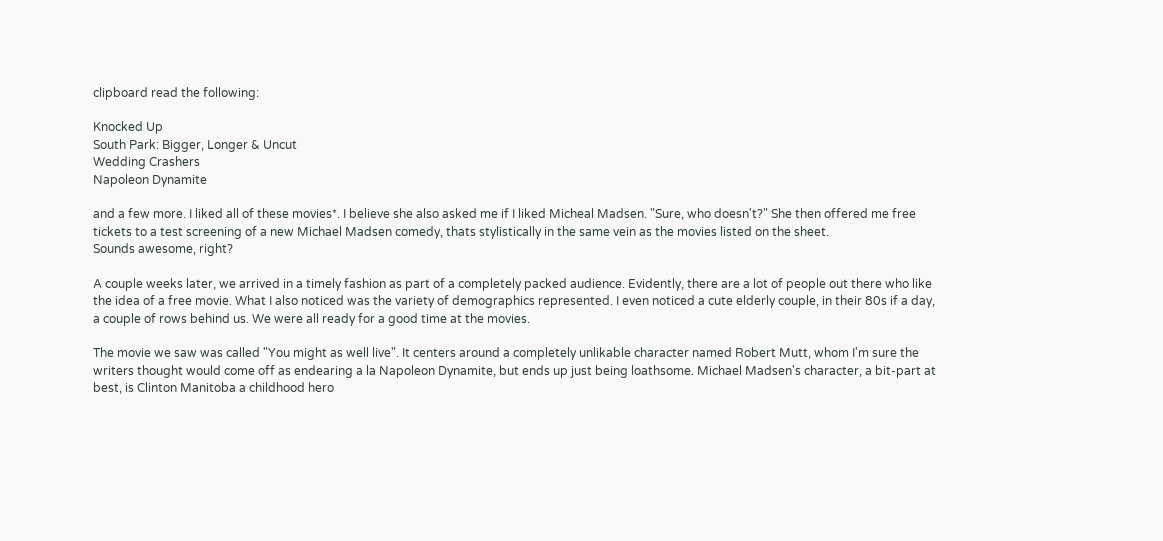clipboard read the following:

Knocked Up
South Park: Bigger, Longer & Uncut
Wedding Crashers
Napoleon Dynamite

and a few more. I liked all of these movies*. I believe she also asked me if I liked Micheal Madsen. "Sure, who doesn't?" She then offered me free tickets to a test screening of a new Michael Madsen comedy, thats stylistically in the same vein as the movies listed on the sheet.
Sounds awesome, right?

A couple weeks later, we arrived in a timely fashion as part of a completely packed audience. Evidently, there are a lot of people out there who like the idea of a free movie. What I also noticed was the variety of demographics represented. I even noticed a cute elderly couple, in their 80s if a day, a couple of rows behind us. We were all ready for a good time at the movies.

The movie we saw was called "You might as well live". It centers around a completely unlikable character named Robert Mutt, whom I'm sure the writers thought would come off as endearing a la Napoleon Dynamite, but ends up just being loathsome. Michael Madsen's character, a bit-part at best, is Clinton Manitoba a childhood hero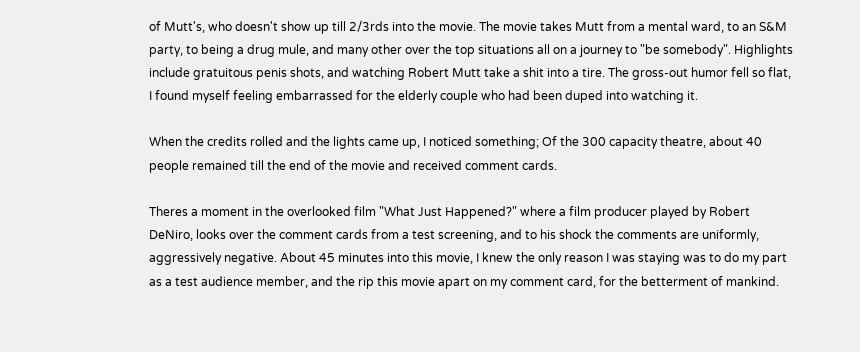of Mutt's, who doesn't show up till 2/3rds into the movie. The movie takes Mutt from a mental ward, to an S&M party, to being a drug mule, and many other over the top situations all on a journey to "be somebody". Highlights include gratuitous penis shots, and watching Robert Mutt take a shit into a tire. The gross-out humor fell so flat, I found myself feeling embarrassed for the elderly couple who had been duped into watching it.

When the credits rolled and the lights came up, I noticed something; Of the 300 capacity theatre, about 40 people remained till the end of the movie and received comment cards.

Theres a moment in the overlooked film "What Just Happened?" where a film producer played by Robert DeNiro, looks over the comment cards from a test screening, and to his shock the comments are uniformly, aggressively negative. About 45 minutes into this movie, I knew the only reason I was staying was to do my part as a test audience member, and the rip this movie apart on my comment card, for the betterment of mankind.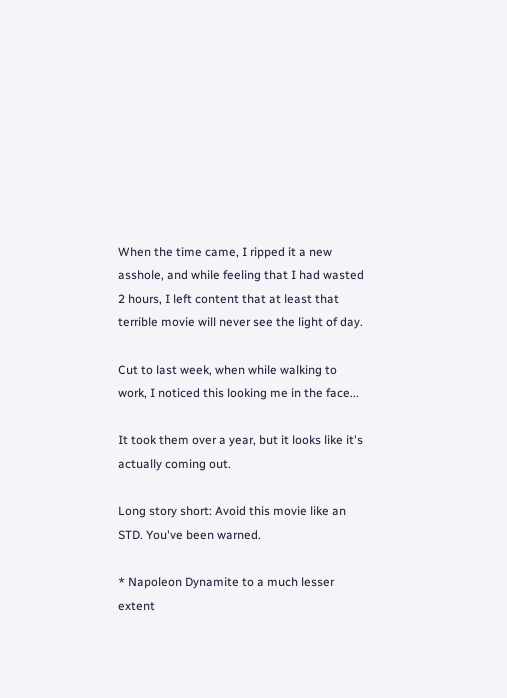When the time came, I ripped it a new asshole, and while feeling that I had wasted 2 hours, I left content that at least that terrible movie will never see the light of day.

Cut to last week, when while walking to work, I noticed this looking me in the face...

It took them over a year, but it looks like it's actually coming out.

Long story short: Avoid this movie like an STD. You've been warned.

* Napoleon Dynamite to a much lesser extent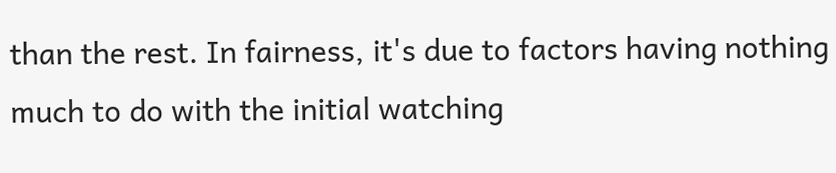than the rest. In fairness, it's due to factors having nothing much to do with the initial watching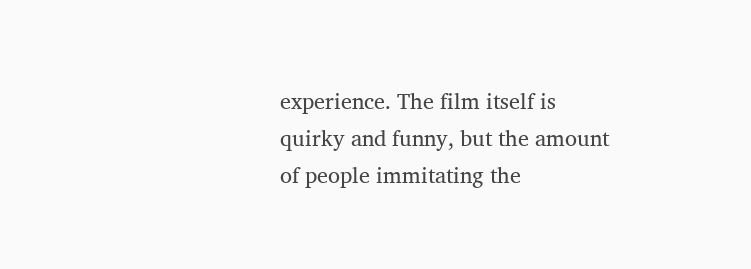experience. The film itself is quirky and funny, but the amount of people immitating the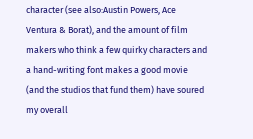character (see also:Austin Powers, Ace Ventura & Borat), and the amount of film makers who think a few quirky characters and a hand-writing font makes a good movie (and the studios that fund them) have soured my overall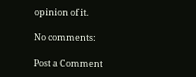opinion of it.

No comments:

Post a Comment